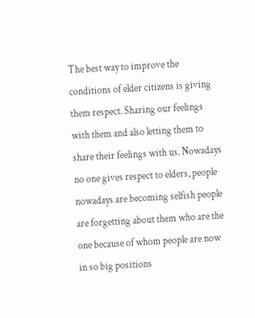The best way to improve the conditions of elder citizens is giving them respect. Sharing our feelings with them and also letting them to share their feelings with us. Nowadays no one gives respect to elders, people nowadays are becoming selfish people are forgetting about them who are the one because of whom people are now in so big positions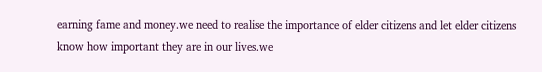earning fame and money.we need to realise the importance of elder citizens and let elder citizens know how important they are in our lives.we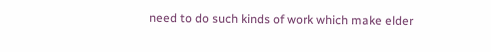need to do such kinds of work which make elder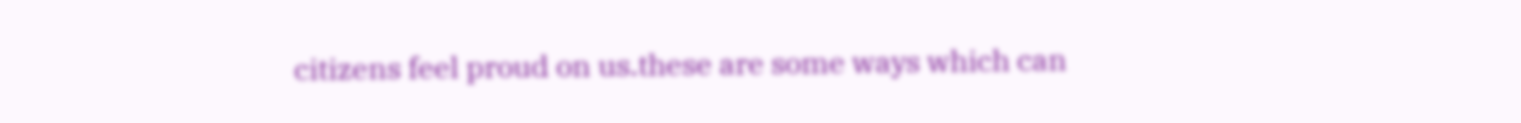citizens feel proud on us.these are some ways which can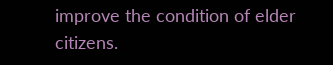improve the condition of elder citizens.